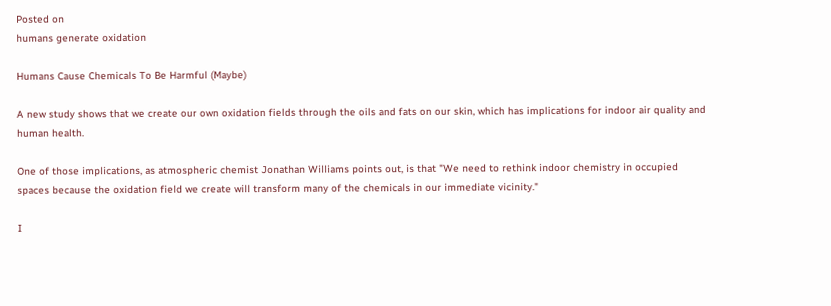Posted on
humans generate oxidation

Humans Cause Chemicals To Be Harmful (Maybe)

A new study shows that we create our own oxidation fields through the oils and fats on our skin, which has implications for indoor air quality and human health.

One of those implications, as atmospheric chemist Jonathan Williams points out, is that "We need to rethink indoor chemistry in occupied spaces because the oxidation field we create will transform many of the chemicals in our immediate vicinity."

I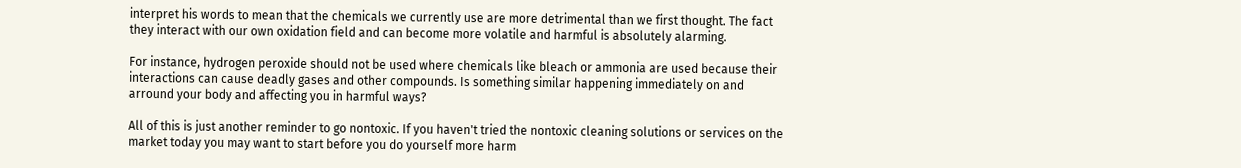interpret his words to mean that the chemicals we currently use are more detrimental than we first thought. The fact they interact with our own oxidation field and can become more volatile and harmful is absolutely alarming.

For instance, hydrogen peroxide should not be used where chemicals like bleach or ammonia are used because their interactions can cause deadly gases and other compounds. Is something similar happening immediately on and arround your body and affecting you in harmful ways?

All of this is just another reminder to go nontoxic. If you haven't tried the nontoxic cleaning solutions or services on the market today you may want to start before you do yourself more harm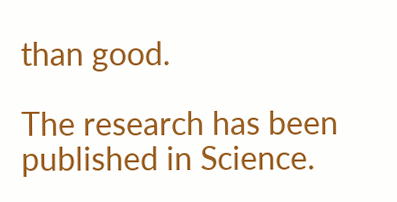than good.

The research has been published in Science.